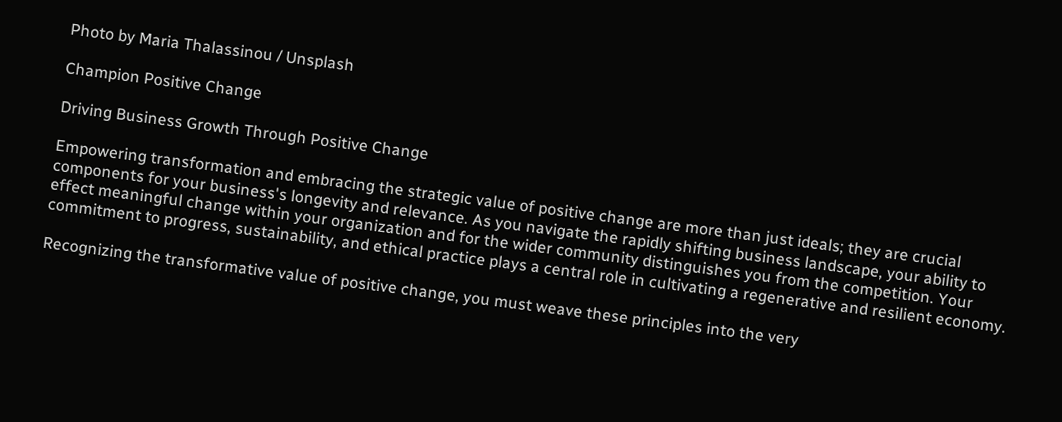Photo by Maria Thalassinou / Unsplash

Champion Positive Change

Driving Business Growth Through Positive Change

Empowering transformation and embracing the strategic value of positive change are more than just ideals; they are crucial components for your business's longevity and relevance. As you navigate the rapidly shifting business landscape, your ability to effect meaningful change within your organization and for the wider community distinguishes you from the competition. Your commitment to progress, sustainability, and ethical practice plays a central role in cultivating a regenerative and resilient economy.

Recognizing the transformative value of positive change, you must weave these principles into the very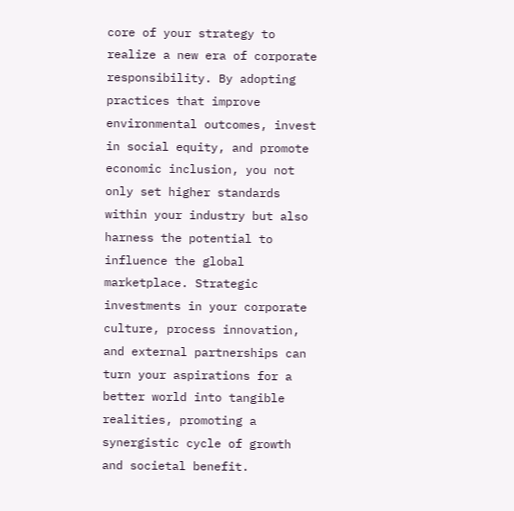core of your strategy to realize a new era of corporate responsibility. By adopting practices that improve environmental outcomes, invest in social equity, and promote economic inclusion, you not only set higher standards within your industry but also harness the potential to influence the global marketplace. Strategic investments in your corporate culture, process innovation, and external partnerships can turn your aspirations for a better world into tangible realities, promoting a synergistic cycle of growth and societal benefit.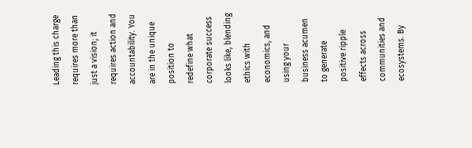Leading this charge requires more than just a vision; it requires action and accountability. You are in the unique position to redefine what corporate success looks like, blending ethics with economics, and using your business acumen to generate positive ripple effects across communities and ecosystems. By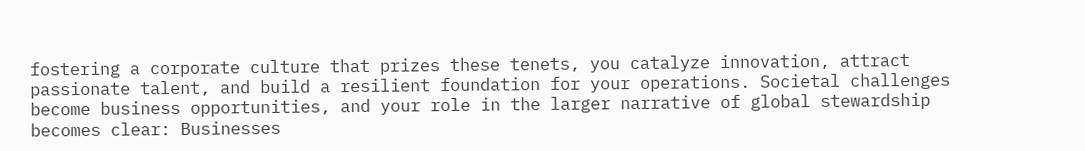fostering a corporate culture that prizes these tenets, you catalyze innovation, attract passionate talent, and build a resilient foundation for your operations. Societal challenges become business opportunities, and your role in the larger narrative of global stewardship becomes clear: Businesses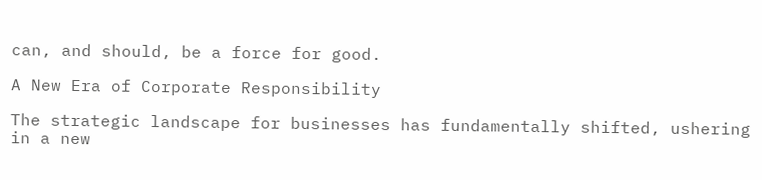can, and should, be a force for good.

A New Era of Corporate Responsibility

The strategic landscape for businesses has fundamentally shifted, ushering in a new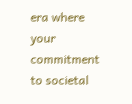era where your commitment to societal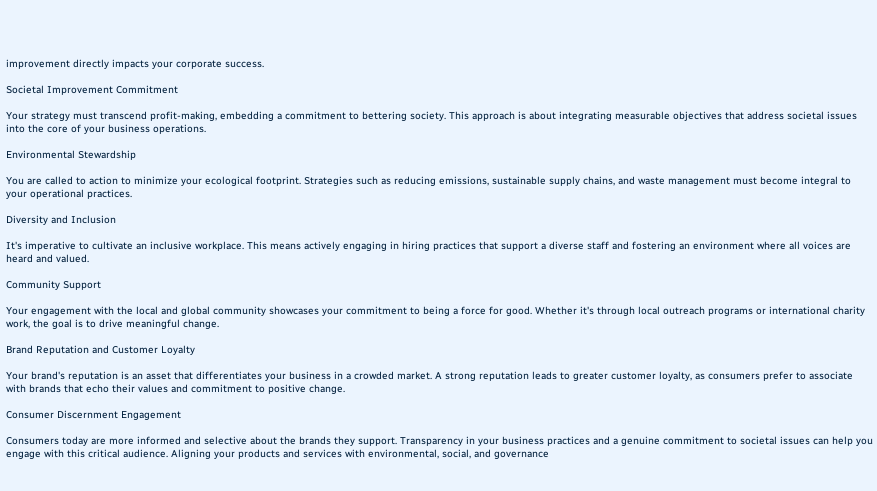improvement directly impacts your corporate success.

Societal Improvement Commitment

Your strategy must transcend profit-making, embedding a commitment to bettering society. This approach is about integrating measurable objectives that address societal issues into the core of your business operations.

Environmental Stewardship

You are called to action to minimize your ecological footprint. Strategies such as reducing emissions, sustainable supply chains, and waste management must become integral to your operational practices.

Diversity and Inclusion

It's imperative to cultivate an inclusive workplace. This means actively engaging in hiring practices that support a diverse staff and fostering an environment where all voices are heard and valued.

Community Support

Your engagement with the local and global community showcases your commitment to being a force for good. Whether it's through local outreach programs or international charity work, the goal is to drive meaningful change.

Brand Reputation and Customer Loyalty

Your brand's reputation is an asset that differentiates your business in a crowded market. A strong reputation leads to greater customer loyalty, as consumers prefer to associate with brands that echo their values and commitment to positive change.

Consumer Discernment Engagement

Consumers today are more informed and selective about the brands they support. Transparency in your business practices and a genuine commitment to societal issues can help you engage with this critical audience. Aligning your products and services with environmental, social, and governance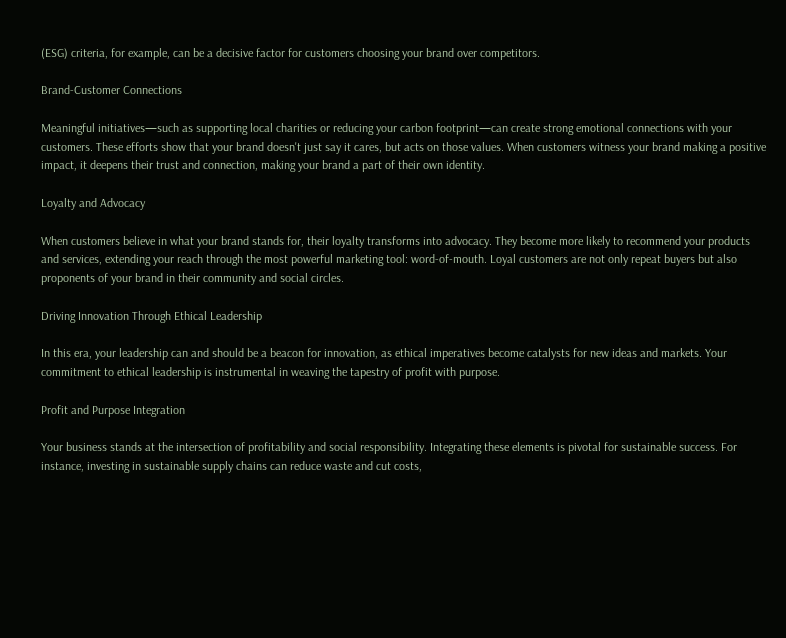(ESG) criteria, for example, can be a decisive factor for customers choosing your brand over competitors.

Brand-Customer Connections

Meaningful initiatives—such as supporting local charities or reducing your carbon footprint—can create strong emotional connections with your customers. These efforts show that your brand doesn't just say it cares, but acts on those values. When customers witness your brand making a positive impact, it deepens their trust and connection, making your brand a part of their own identity.

Loyalty and Advocacy

When customers believe in what your brand stands for, their loyalty transforms into advocacy. They become more likely to recommend your products and services, extending your reach through the most powerful marketing tool: word-of-mouth. Loyal customers are not only repeat buyers but also proponents of your brand in their community and social circles.

Driving Innovation Through Ethical Leadership

In this era, your leadership can and should be a beacon for innovation, as ethical imperatives become catalysts for new ideas and markets. Your commitment to ethical leadership is instrumental in weaving the tapestry of profit with purpose.

Profit and Purpose Integration

Your business stands at the intersection of profitability and social responsibility. Integrating these elements is pivotal for sustainable success. For instance, investing in sustainable supply chains can reduce waste and cut costs,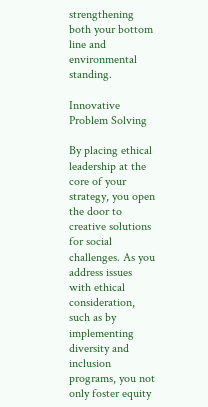strengthening both your bottom line and environmental standing.

Innovative Problem Solving

By placing ethical leadership at the core of your strategy, you open the door to creative solutions for social challenges. As you address issues with ethical consideration, such as by implementing diversity and inclusion programs, you not only foster equity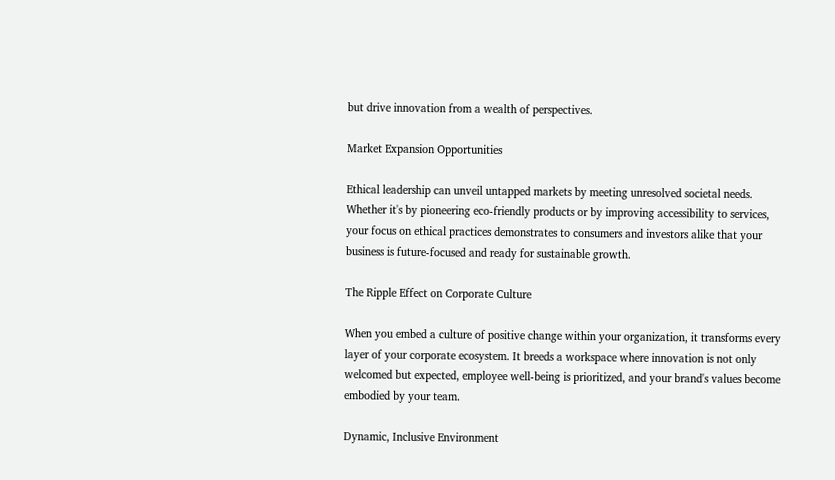but drive innovation from a wealth of perspectives.

Market Expansion Opportunities

Ethical leadership can unveil untapped markets by meeting unresolved societal needs. Whether it's by pioneering eco-friendly products or by improving accessibility to services, your focus on ethical practices demonstrates to consumers and investors alike that your business is future-focused and ready for sustainable growth.

The Ripple Effect on Corporate Culture

When you embed a culture of positive change within your organization, it transforms every layer of your corporate ecosystem. It breeds a workspace where innovation is not only welcomed but expected, employee well-being is prioritized, and your brand's values become embodied by your team.

Dynamic, Inclusive Environment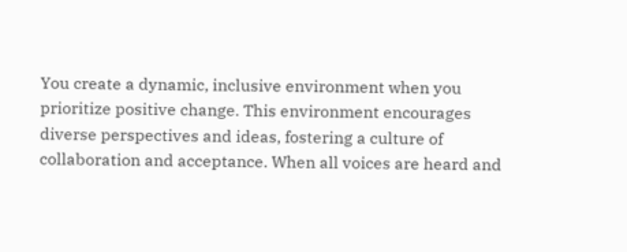You create a dynamic, inclusive environment when you prioritize positive change. This environment encourages diverse perspectives and ideas, fostering a culture of collaboration and acceptance. When all voices are heard and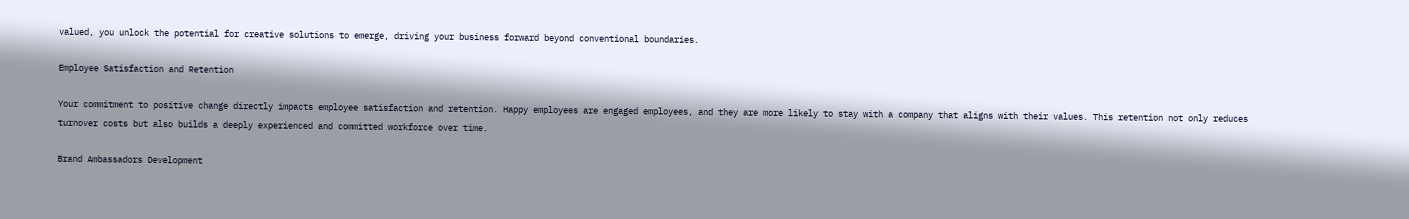valued, you unlock the potential for creative solutions to emerge, driving your business forward beyond conventional boundaries.

Employee Satisfaction and Retention

Your commitment to positive change directly impacts employee satisfaction and retention. Happy employees are engaged employees, and they are more likely to stay with a company that aligns with their values. This retention not only reduces turnover costs but also builds a deeply experienced and committed workforce over time.

Brand Ambassadors Development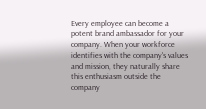Every employee can become a potent brand ambassador for your company. When your workforce identifies with the company's values and mission, they naturally share this enthusiasm outside the company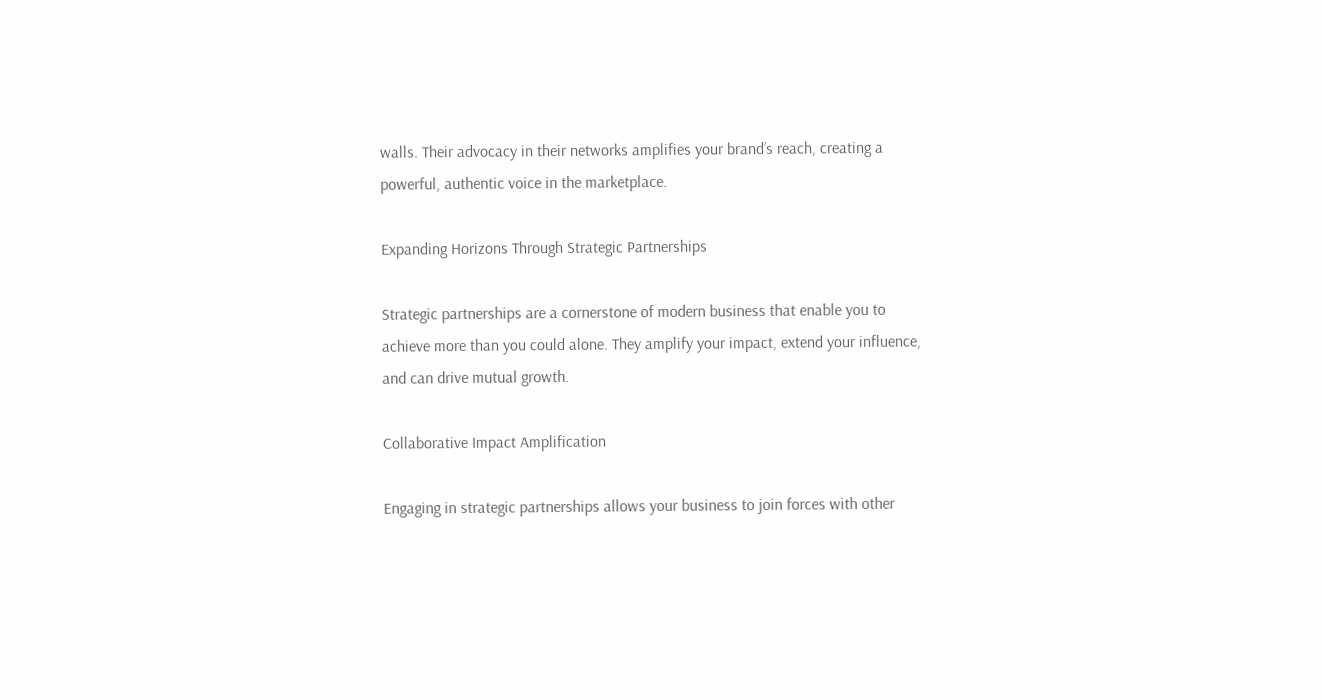walls. Their advocacy in their networks amplifies your brand’s reach, creating a powerful, authentic voice in the marketplace.

Expanding Horizons Through Strategic Partnerships

Strategic partnerships are a cornerstone of modern business that enable you to achieve more than you could alone. They amplify your impact, extend your influence, and can drive mutual growth.

Collaborative Impact Amplification

Engaging in strategic partnerships allows your business to join forces with other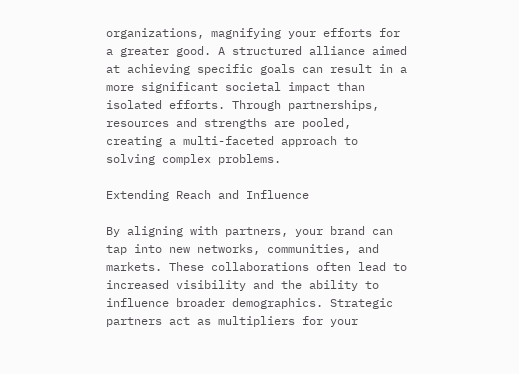organizations, magnifying your efforts for a greater good. A structured alliance aimed at achieving specific goals can result in a more significant societal impact than isolated efforts. Through partnerships, resources and strengths are pooled, creating a multi-faceted approach to solving complex problems.

Extending Reach and Influence

By aligning with partners, your brand can tap into new networks, communities, and markets. These collaborations often lead to increased visibility and the ability to influence broader demographics. Strategic partners act as multipliers for your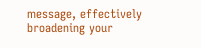message, effectively broadening your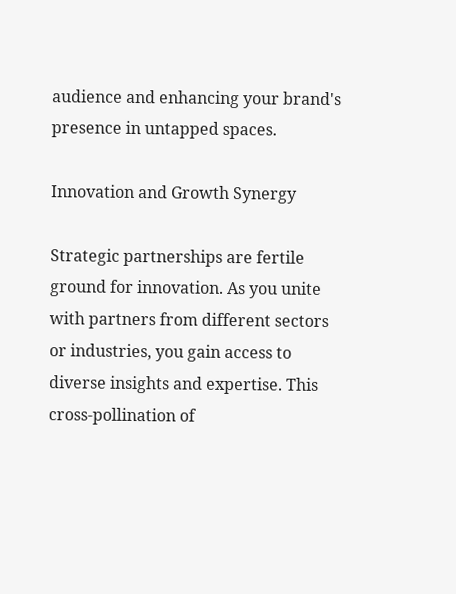audience and enhancing your brand's presence in untapped spaces.

Innovation and Growth Synergy

Strategic partnerships are fertile ground for innovation. As you unite with partners from different sectors or industries, you gain access to diverse insights and expertise. This cross-pollination of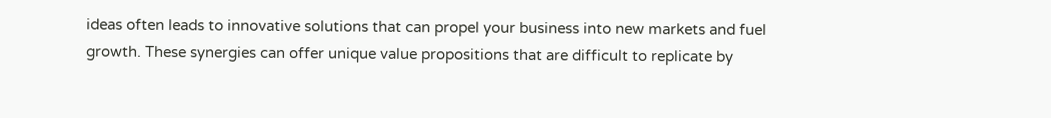ideas often leads to innovative solutions that can propel your business into new markets and fuel growth. These synergies can offer unique value propositions that are difficult to replicate by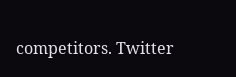competitors. Twitter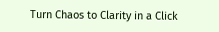Turn Chaos to Clarity in a Click